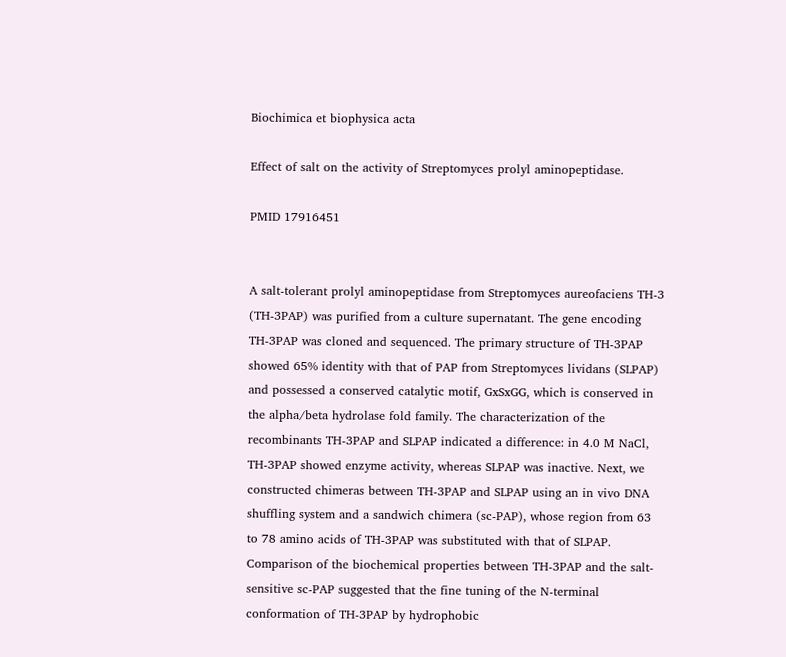Biochimica et biophysica acta

Effect of salt on the activity of Streptomyces prolyl aminopeptidase.

PMID 17916451


A salt-tolerant prolyl aminopeptidase from Streptomyces aureofaciens TH-3 (TH-3PAP) was purified from a culture supernatant. The gene encoding TH-3PAP was cloned and sequenced. The primary structure of TH-3PAP showed 65% identity with that of PAP from Streptomyces lividans (SLPAP) and possessed a conserved catalytic motif, GxSxGG, which is conserved in the alpha/beta hydrolase fold family. The characterization of the recombinants TH-3PAP and SLPAP indicated a difference: in 4.0 M NaCl, TH-3PAP showed enzyme activity, whereas SLPAP was inactive. Next, we constructed chimeras between TH-3PAP and SLPAP using an in vivo DNA shuffling system and a sandwich chimera (sc-PAP), whose region from 63 to 78 amino acids of TH-3PAP was substituted with that of SLPAP. Comparison of the biochemical properties between TH-3PAP and the salt-sensitive sc-PAP suggested that the fine tuning of the N-terminal conformation of TH-3PAP by hydrophobic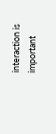interaction is important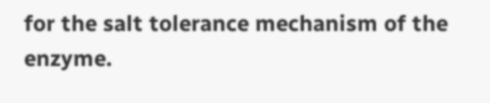for the salt tolerance mechanism of the enzyme.